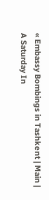« Embassy Bombings in Tashkent | Main | A Saturday In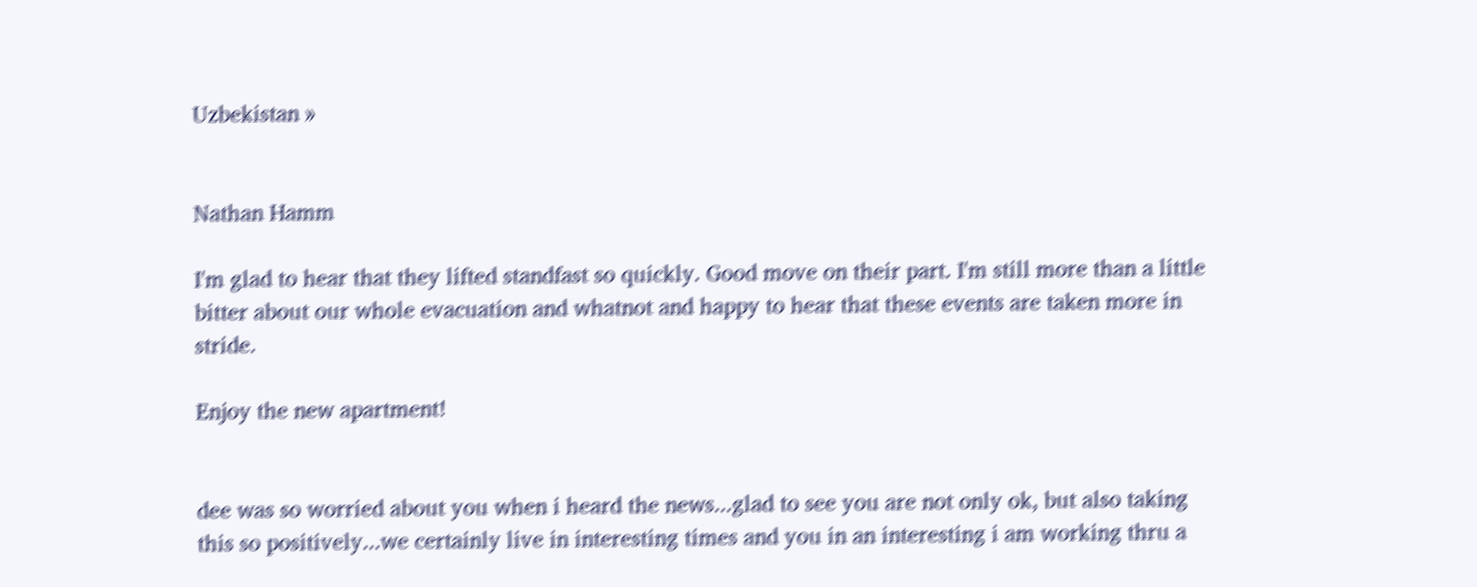Uzbekistan »


Nathan Hamm

I'm glad to hear that they lifted standfast so quickly. Good move on their part. I'm still more than a little bitter about our whole evacuation and whatnot and happy to hear that these events are taken more in stride.

Enjoy the new apartment!


dee was so worried about you when i heard the news...glad to see you are not only ok, but also taking this so positively...we certainly live in interesting times and you in an interesting i am working thru a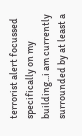terrorist alert focussed specifically on my building...i am currently surrounded by at least a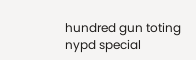hundred gun toting nypd special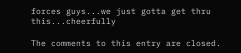forces guys...we just gotta get thru this...cheerfully

The comments to this entry are closed.